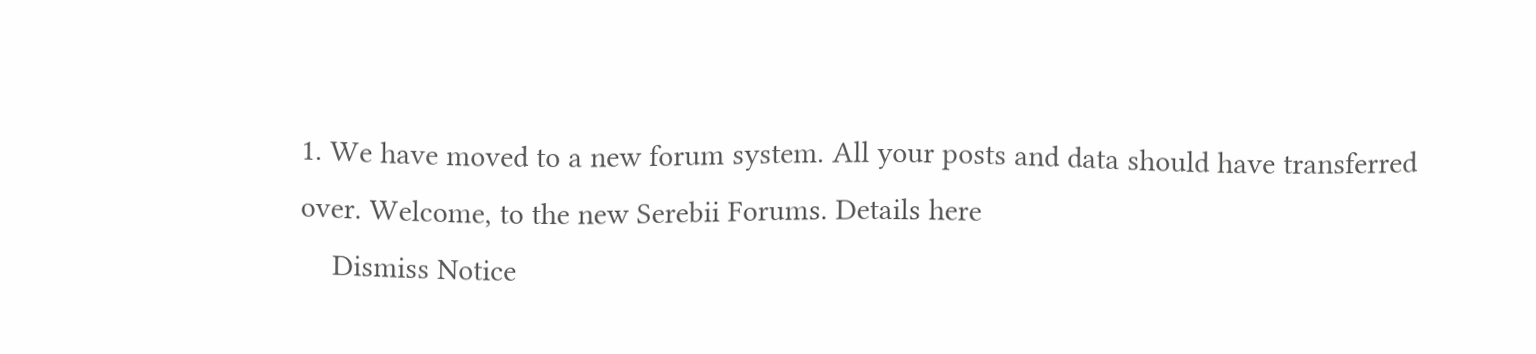1. We have moved to a new forum system. All your posts and data should have transferred over. Welcome, to the new Serebii Forums. Details here
    Dismiss Notice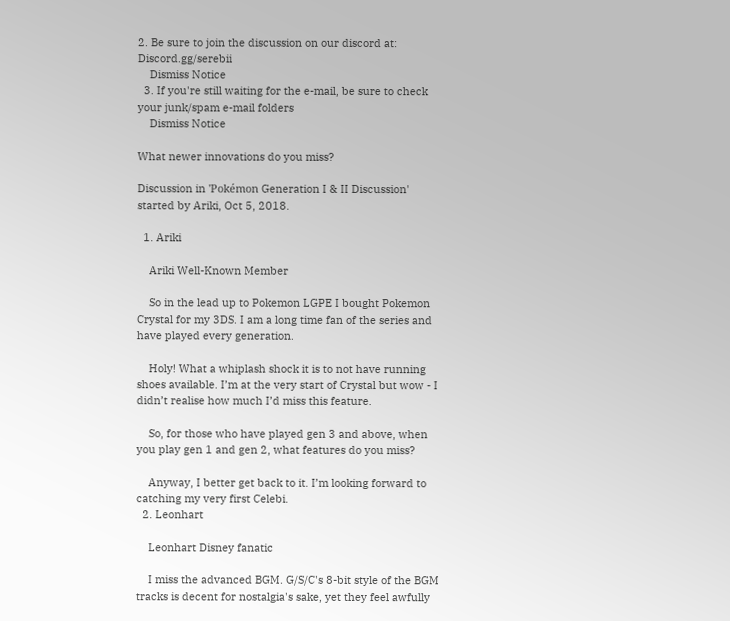2. Be sure to join the discussion on our discord at: Discord.gg/serebii
    Dismiss Notice
  3. If you're still waiting for the e-mail, be sure to check your junk/spam e-mail folders
    Dismiss Notice

What newer innovations do you miss?

Discussion in 'Pokémon Generation I & II Discussion' started by Ariki, Oct 5, 2018.

  1. Ariki

    Ariki Well-Known Member

    So in the lead up to Pokemon LGPE I bought Pokemon Crystal for my 3DS. I am a long time fan of the series and have played every generation.

    Holy! What a whiplash shock it is to not have running shoes available. I’m at the very start of Crystal but wow - I didn’t realise how much I’d miss this feature.

    So, for those who have played gen 3 and above, when you play gen 1 and gen 2, what features do you miss?

    Anyway, I better get back to it. I’m looking forward to catching my very first Celebi.
  2. Leonhart

    Leonhart Disney fanatic

    I miss the advanced BGM. G/S/C's 8-bit style of the BGM tracks is decent for nostalgia's sake, yet they feel awfully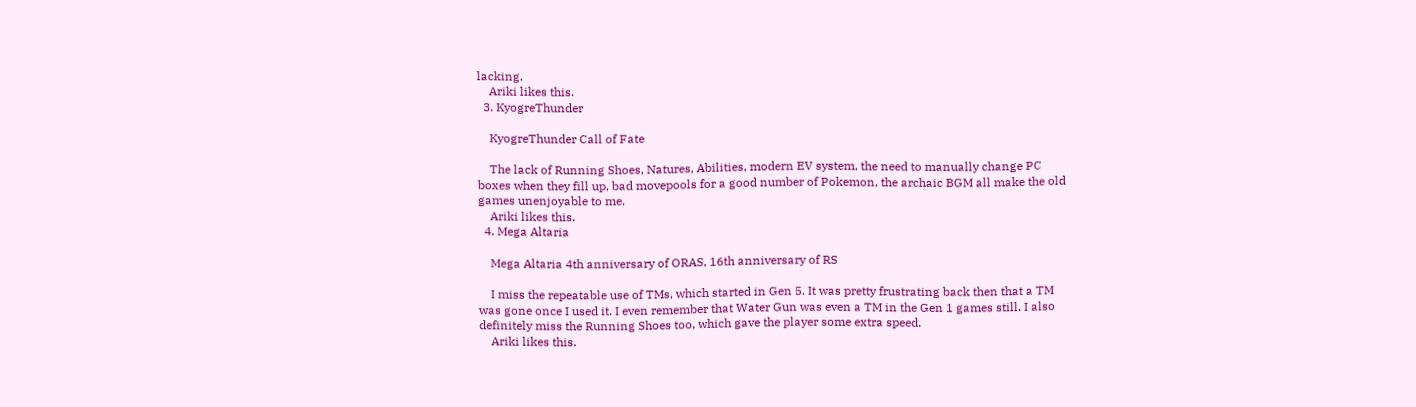lacking.
    Ariki likes this.
  3. KyogreThunder

    KyogreThunder Call of Fate

    The lack of Running Shoes, Natures, Abilities, modern EV system, the need to manually change PC boxes when they fill up, bad movepools for a good number of Pokemon, the archaic BGM all make the old games unenjoyable to me.
    Ariki likes this.
  4. Mega Altaria

    Mega Altaria 4th anniversary of ORAS, 16th anniversary of RS

    I miss the repeatable use of TMs, which started in Gen 5. It was pretty frustrating back then that a TM was gone once I used it. I even remember that Water Gun was even a TM in the Gen 1 games still. I also definitely miss the Running Shoes too, which gave the player some extra speed.
    Ariki likes this.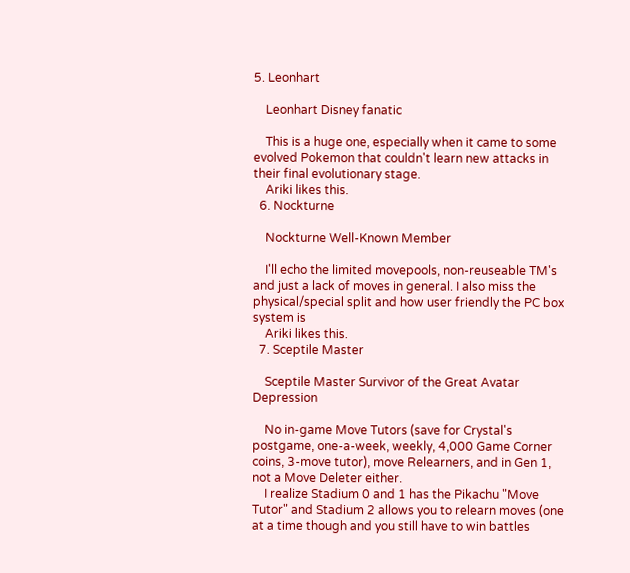5. Leonhart

    Leonhart Disney fanatic

    This is a huge one, especially when it came to some evolved Pokemon that couldn't learn new attacks in their final evolutionary stage.
    Ariki likes this.
  6. Nockturne

    Nockturne Well-Known Member

    I'll echo the limited movepools, non-reuseable TM's and just a lack of moves in general. I also miss the physical/special split and how user friendly the PC box system is
    Ariki likes this.
  7. Sceptile Master

    Sceptile Master Survivor of the Great Avatar Depression

    No in-game Move Tutors (save for Crystal's postgame, one-a-week, weekly, 4,000 Game Corner coins, 3-move tutor), move Relearners, and in Gen 1, not a Move Deleter either.
    I realize Stadium 0 and 1 has the Pikachu "Move Tutor" and Stadium 2 allows you to relearn moves (one at a time though and you still have to win battles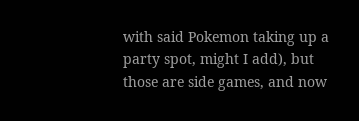with said Pokemon taking up a party spot, might I add), but those are side games, and now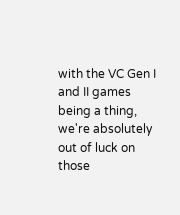with the VC Gen I and II games being a thing, we're absolutely out of luck on those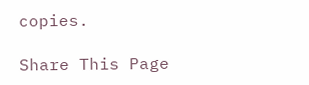copies.

Share This Page